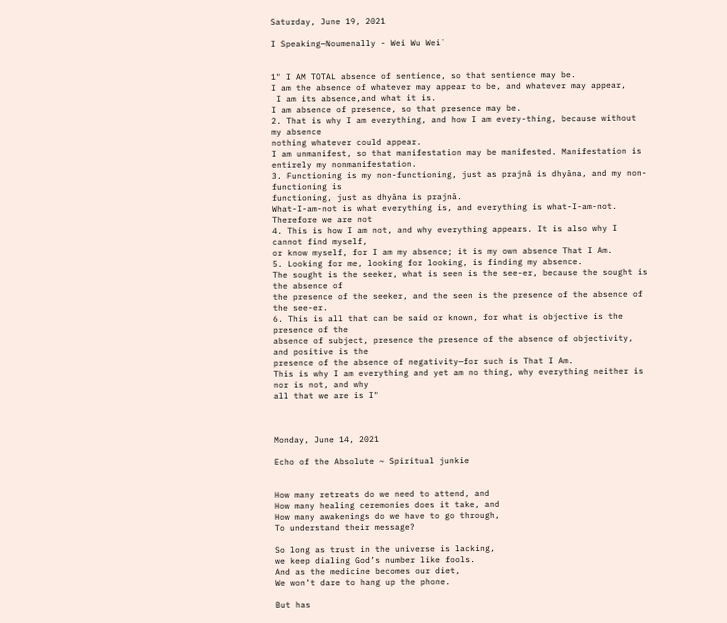Saturday, June 19, 2021

I Speaking—Noumenally - Wei Wu Wei`


1" I AM TOTAL absence of sentience, so that sentience may be.
I am the absence of whatever may appear to be, and whatever may appear,
 I am its absence,and what it is.
I am absence of presence, so that presence may be.
2. That is why I am everything, and how I am every-thing, because without my absence
nothing whatever could appear.
I am unmanifest, so that manifestation may be manifested. Manifestation is entirely my nonmanifestation.
3. Functioning is my non-functioning, just as prajnā is dhyāna, and my non-functioning is
functioning, just as dhyāna is prajnā.
What-I-am-not is what everything is, and everything is what-I-am-not. Therefore we are not
4. This is how I am not, and why everything appears. It is also why I cannot find myself,
or know myself, for I am my absence; it is my own absence That I Am.
5. Looking for me, looking for looking, is finding my absence.
The sought is the seeker, what is seen is the see-er, because the sought is the absence of
the presence of the seeker, and the seen is the presence of the absence of the see-er.
6. This is all that can be said or known, for what is objective is the presence of the
absence of subject, presence the presence of the absence of objectivity, and positive is the
presence of the absence of negativity—for such is That I Am.
This is why I am everything and yet am no thing, why everything neither is nor is not, and why
all that we are is I"



Monday, June 14, 2021

Echo of the Absolute ~ Spiritual junkie


How many retreats do we need to attend, and
How many healing ceremonies does it take, and
How many awakenings do we have to go through,
To understand their message?

So long as trust in the universe is lacking,
we keep dialing God’s number like fools.
And as the medicine becomes our diet,
We won’t dare to hang up the phone.

But has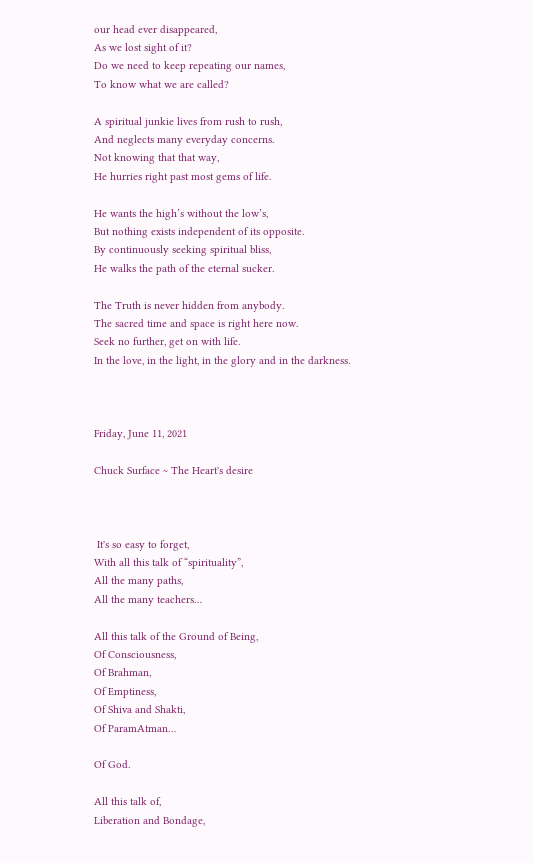our head ever disappeared,
As we lost sight of it?
Do we need to keep repeating our names,
To know what we are called?

A spiritual junkie lives from rush to rush,
And neglects many everyday concerns.
Not knowing that that way,
He hurries right past most gems of life.

He wants the high’s without the low’s,
But nothing exists independent of its opposite.
By continuously seeking spiritual bliss,
He walks the path of the eternal sucker.

The Truth is never hidden from anybody.
The sacred time and space is right here now.
Seek no further, get on with life.
In the love, in the light, in the glory and in the darkness.



Friday, June 11, 2021

Chuck Surface ~ The Heart's desire



 It's so easy to forget,
With all this talk of “spirituality”,
All the many paths,
All the many teachers…

All this talk of the Ground of Being,
Of Consciousness,
Of Brahman,
Of Emptiness,
Of Shiva and Shakti,
Of ParamAtman…

Of God.

All this talk of,
Liberation and Bondage,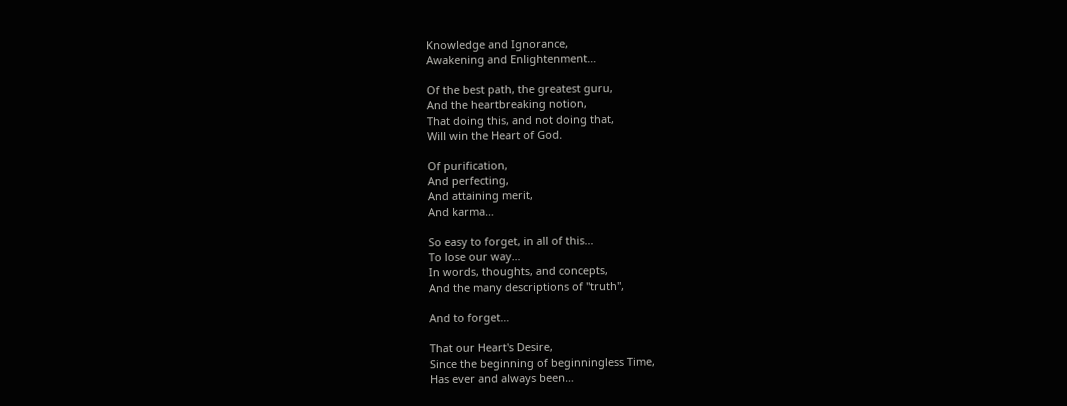Knowledge and Ignorance,
Awakening and Enlightenment…

Of the best path, the greatest guru,
And the heartbreaking notion,
That doing this, and not doing that,
Will win the Heart of God.

Of purification,
And perfecting,
And attaining merit,
And karma…

So easy to forget, in all of this...
To lose our way…
In words, thoughts, and concepts,
And the many descriptions of "truth",

And to forget…

That our Heart's Desire,
Since the beginning of beginningless Time,
Has ever and always been…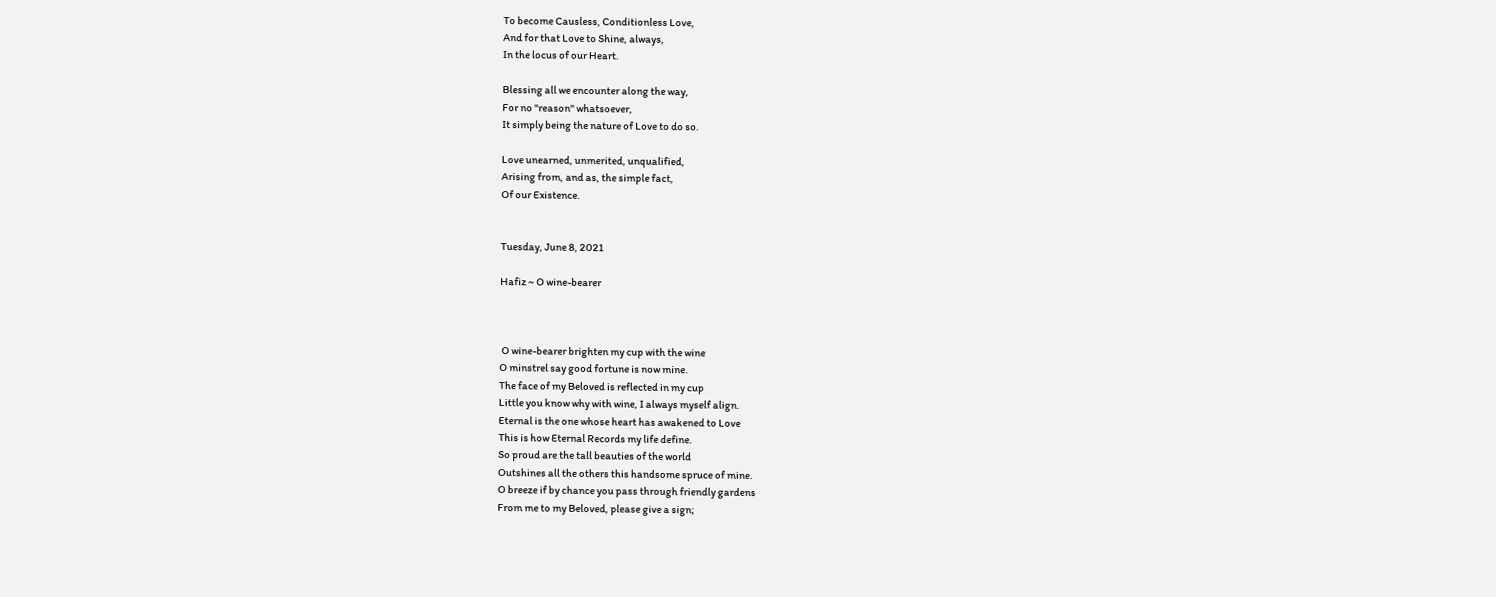To become Causless, Conditionless Love,
And for that Love to Shine, always,
In the locus of our Heart.

Blessing all we encounter along the way,
For no "reason" whatsoever,
It simply being the nature of Love to do so.

Love unearned, unmerited, unqualified,
Arising from, and as, the simple fact,
Of our Existence.


Tuesday, June 8, 2021

Hafiz ~ O wine-bearer



 O wine-bearer brighten my cup with the wine
O minstrel say good fortune is now mine.
The face of my Beloved is reflected in my cup
Little you know why with wine, I always myself align.
Eternal is the one whose heart has awakened to Love
This is how Eternal Records my life define.
So proud are the tall beauties of the world
Outshines all the others this handsome spruce of mine.
O breeze if by chance you pass through friendly gardens
From me to my Beloved, please give a sign;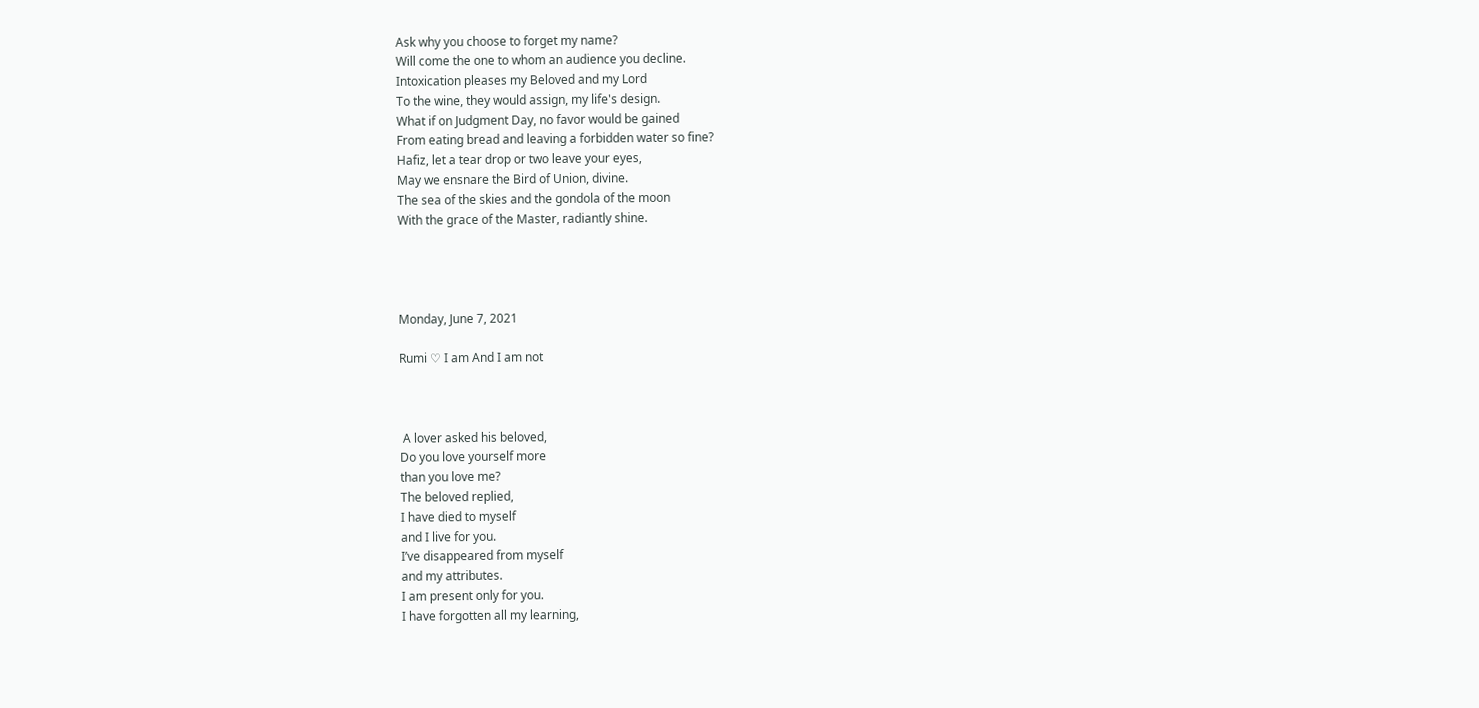Ask why you choose to forget my name?
Will come the one to whom an audience you decline.
Intoxication pleases my Beloved and my Lord
To the wine, they would assign, my life's design.
What if on Judgment Day, no favor would be gained
From eating bread and leaving a forbidden water so fine?
Hafiz, let a tear drop or two leave your eyes,
May we ensnare the Bird of Union, divine.
The sea of the skies and the gondola of the moon
With the grace of the Master, radiantly shine.




Monday, June 7, 2021

Rumi ♡ I am And I am not



 A lover asked his beloved,
Do you love yourself more
than you love me?
The beloved replied,
I have died to myself
and I live for you.
I’ve disappeared from myself
and my attributes.
I am present only for you.
I have forgotten all my learning,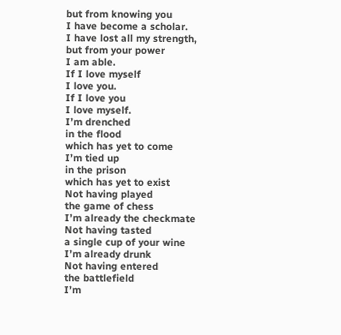but from knowing you
I have become a scholar.
I have lost all my strength,
but from your power
I am able.
If I love myself
I love you.
If I love you
I love myself.
I’m drenched
in the flood
which has yet to come
I’m tied up
in the prison
which has yet to exist
Not having played
the game of chess
I’m already the checkmate
Not having tasted
a single cup of your wine
I’m already drunk
Not having entered
the battlefield
I’m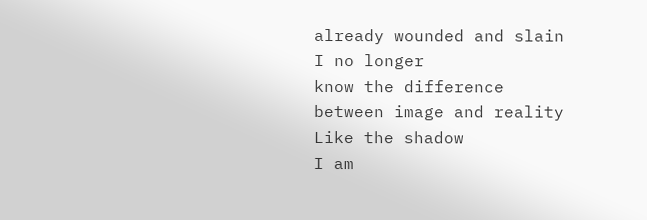already wounded and slain
I no longer
know the difference
between image and reality
Like the shadow
I am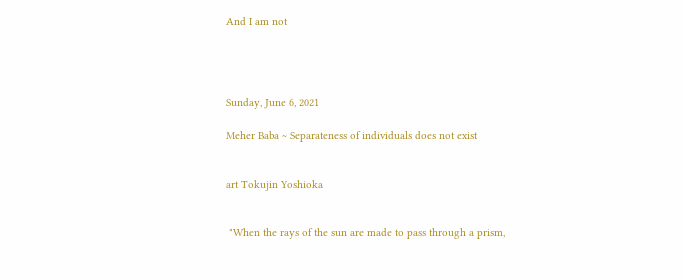And I am not




Sunday, June 6, 2021

Meher Baba ~ Separateness of individuals does not exist


art Tokujin Yoshioka


 "When the rays of the sun are made to pass through a prism,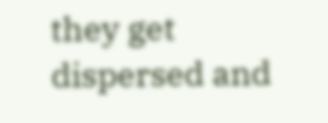they get dispersed and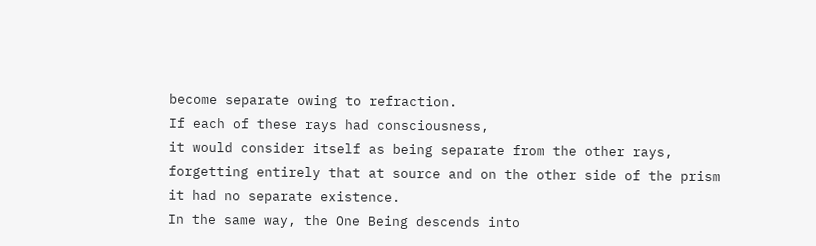become separate owing to refraction.
If each of these rays had consciousness,
it would consider itself as being separate from the other rays,
forgetting entirely that at source and on the other side of the prism
it had no separate existence.
In the same way, the One Being descends into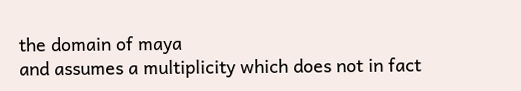the domain of maya
and assumes a multiplicity which does not in fact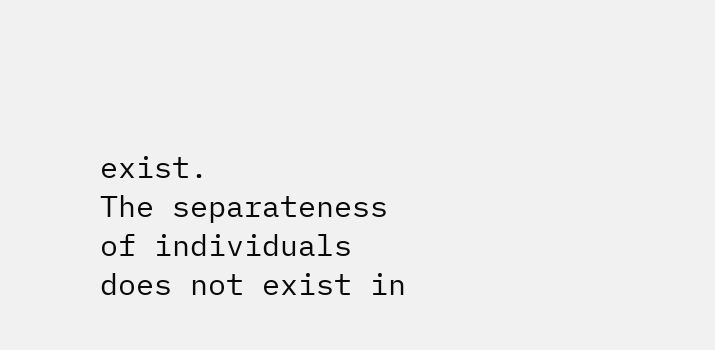exist.
The separateness of individuals does not exist in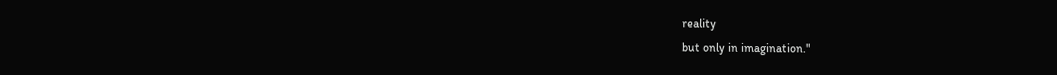reality
but only in imagination."